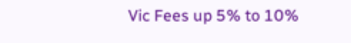Vic Fees up 5% to 10%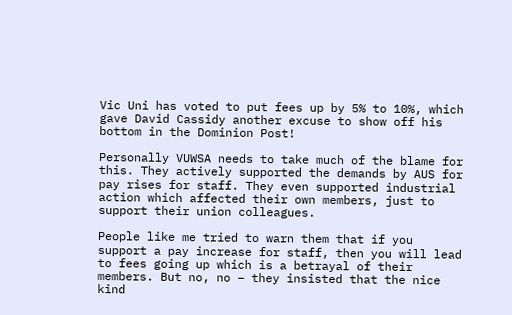Vic Uni has voted to put fees up by 5% to 10%, which gave David Cassidy another excuse to show off his bottom in the Dominion Post!

Personally VUWSA needs to take much of the blame for this. They actively supported the demands by AUS for pay rises for staff. They even supported industrial action which affected their own members, just to support their union colleagues.

People like me tried to warn them that if you support a pay increase for staff, then you will lead to fees going up which is a betrayal of their members. But no, no – they insisted that the nice kind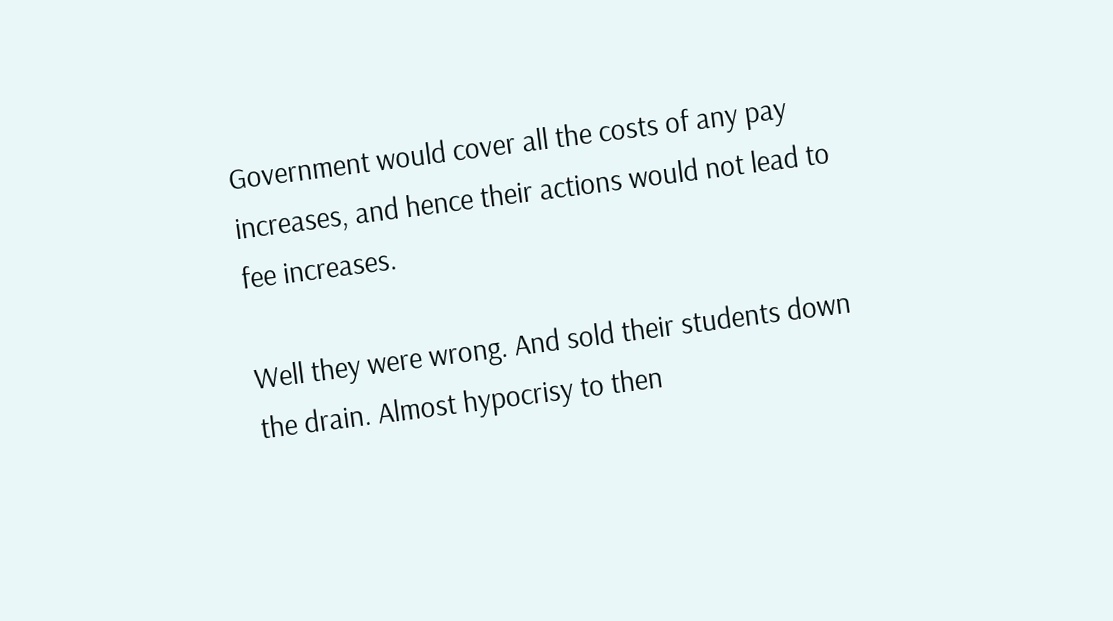Government would cover all the costs of any pay increases, and hence their actions would not lead to fee increases.

Well they were wrong. And sold their students down the drain. Almost hypocrisy to then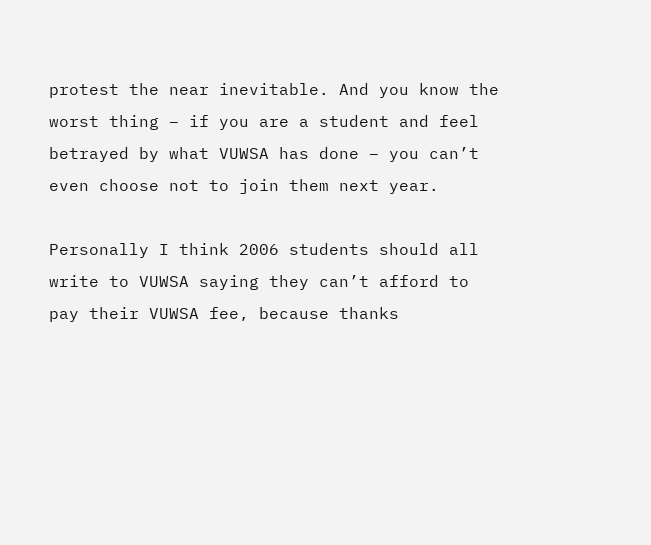protest the near inevitable. And you know the worst thing – if you are a student and feel betrayed by what VUWSA has done – you can’t even choose not to join them next year.

Personally I think 2006 students should all write to VUWSA saying they can’t afford to pay their VUWSA fee, because thanks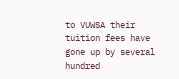to VUWSA their tuition fees have gone up by several hundred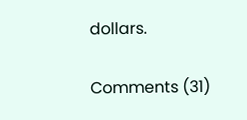dollars.

Comments (31)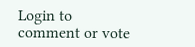Login to comment or vote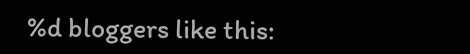%d bloggers like this: